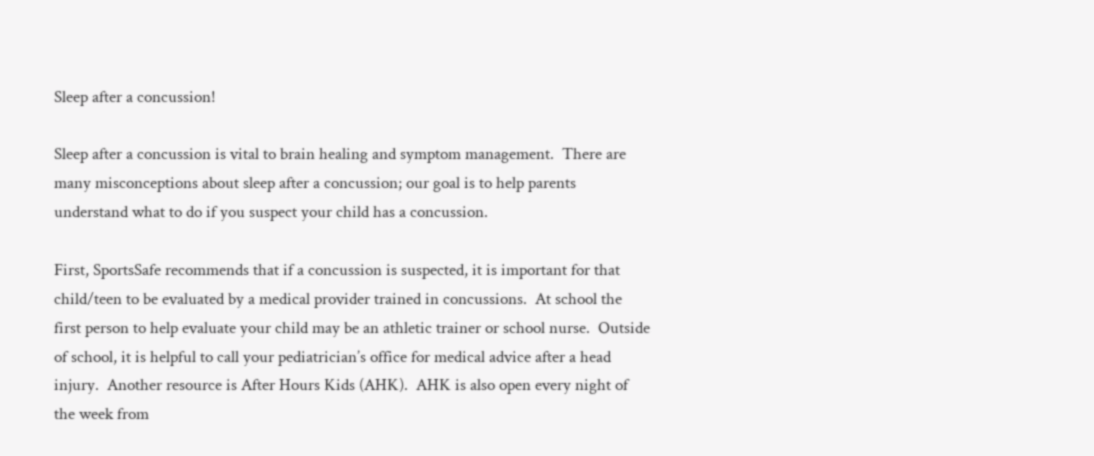Sleep after a concussion!

Sleep after a concussion is vital to brain healing and symptom management.  There are many misconceptions about sleep after a concussion; our goal is to help parents understand what to do if you suspect your child has a concussion.

First, SportsSafe recommends that if a concussion is suspected, it is important for that child/teen to be evaluated by a medical provider trained in concussions.  At school the first person to help evaluate your child may be an athletic trainer or school nurse.  Outside of school, it is helpful to call your pediatrician’s office for medical advice after a head injury.  Another resource is After Hours Kids (AHK).  AHK is also open every night of the week from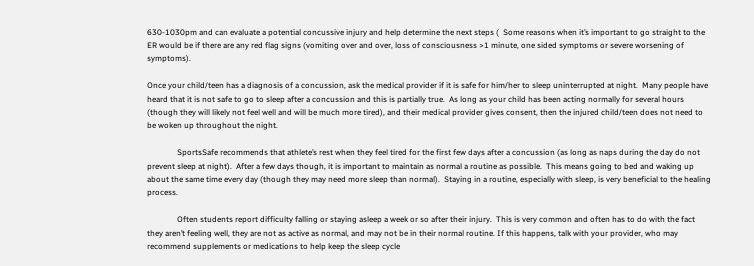630-1030pm and can evaluate a potential concussive injury and help determine the next steps (  Some reasons when it’s important to go straight to the ER would be if there are any red flag signs (vomiting over and over, loss of consciousness >1 minute, one sided symptoms or severe worsening of symptoms).

Once your child/teen has a diagnosis of a concussion, ask the medical provider if it is safe for him/her to sleep uninterrupted at night.  Many people have heard that it is not safe to go to sleep after a concussion and this is partially true.  As long as your child has been acting normally for several hours (though they will likely not feel well and will be much more tired), and their medical provider gives consent, then the injured child/teen does not need to be woken up throughout the night.

               SportsSafe recommends that athlete’s rest when they feel tired for the first few days after a concussion (as long as naps during the day do not prevent sleep at night).  After a few days though, it is important to maintain as normal a routine as possible.  This means going to bed and waking up about the same time every day (though they may need more sleep than normal).  Staying in a routine, especially with sleep, is very beneficial to the healing process.

               Often students report difficulty falling or staying asleep a week or so after their injury.  This is very common and often has to do with the fact they aren’t feeling well, they are not as active as normal, and may not be in their normal routine. If this happens, talk with your provider, who may recommend supplements or medications to help keep the sleep cycle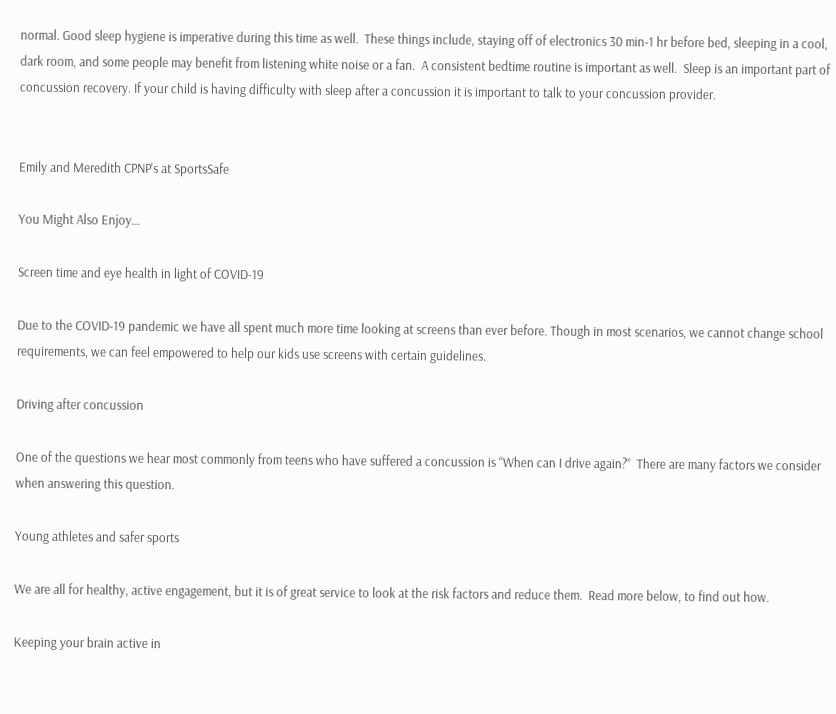normal. Good sleep hygiene is imperative during this time as well.  These things include, staying off of electronics 30 min-1 hr before bed, sleeping in a cool, dark room, and some people may benefit from listening white noise or a fan.  A consistent bedtime routine is important as well.  Sleep is an important part of concussion recovery. If your child is having difficulty with sleep after a concussion it is important to talk to your concussion provider.


Emily and Meredith CPNP's at SportsSafe

You Might Also Enjoy...

Screen time and eye health in light of COVID-19

Due to the COVID-19 pandemic we have all spent much more time looking at screens than ever before. Though in most scenarios, we cannot change school requirements, we can feel empowered to help our kids use screens with certain guidelines.

Driving after concussion

One of the questions we hear most commonly from teens who have suffered a concussion is “When can I drive again?”  There are many factors we consider when answering this question.

Young athletes and safer sports

We are all for healthy, active engagement, but it is of great service to look at the risk factors and reduce them.  Read more below, to find out how.

Keeping your brain active in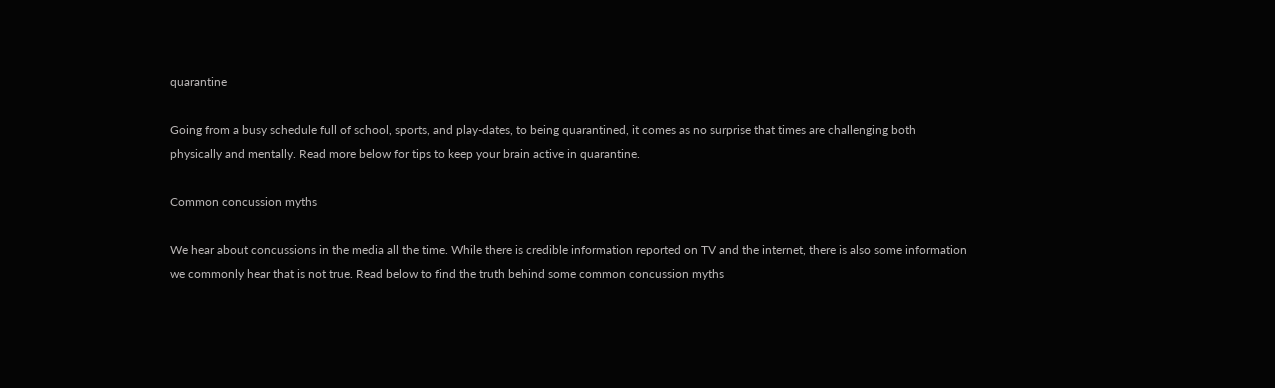quarantine

Going from a busy schedule full of school, sports, and play-dates, to being quarantined, it comes as no surprise that times are challenging both physically and mentally. Read more below for tips to keep your brain active in quarantine.

Common concussion myths

We hear about concussions in the media all the time. While there is credible information reported on TV and the internet, there is also some information we commonly hear that is not true. Read below to find the truth behind some common concussion myths